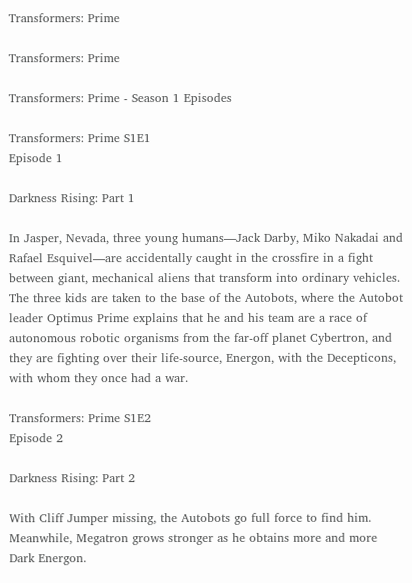Transformers: Prime

Transformers: Prime

Transformers: Prime - Season 1 Episodes

Transformers: Prime S1E1
Episode 1

Darkness Rising: Part 1

In Jasper, Nevada, three young humans—Jack Darby, Miko Nakadai and Rafael Esquivel—are accidentally caught in the crossfire in a fight between giant, mechanical aliens that transform into ordinary vehicles. The three kids are taken to the base of the Autobots, where the Autobot leader Optimus Prime explains that he and his team are a race of autonomous robotic organisms from the far-off planet Cybertron, and they are fighting over their life-source, Energon, with the Decepticons, with whom they once had a war.

Transformers: Prime S1E2
Episode 2

Darkness Rising: Part 2

With Cliff Jumper missing, the Autobots go full force to find him. Meanwhile, Megatron grows stronger as he obtains more and more Dark Energon.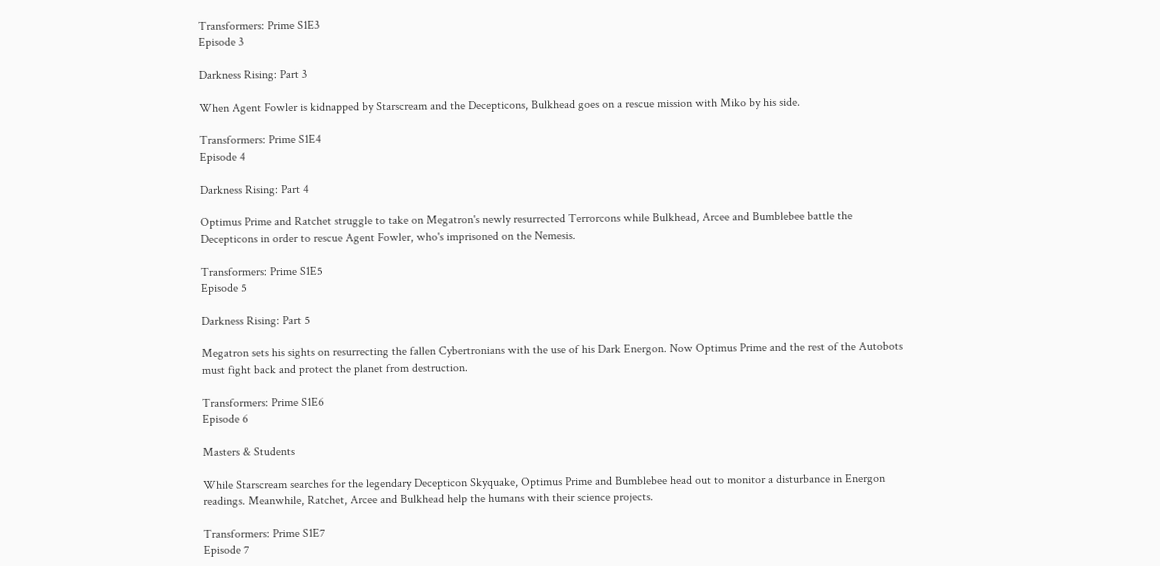Transformers: Prime S1E3
Episode 3

Darkness Rising: Part 3

When Agent Fowler is kidnapped by Starscream and the Decepticons, Bulkhead goes on a rescue mission with Miko by his side.

Transformers: Prime S1E4
Episode 4

Darkness Rising: Part 4

Optimus Prime and Ratchet struggle to take on Megatron's newly resurrected Terrorcons while Bulkhead, Arcee and Bumblebee battle the Decepticons in order to rescue Agent Fowler, who's imprisoned on the Nemesis.

Transformers: Prime S1E5
Episode 5

Darkness Rising: Part 5

Megatron sets his sights on resurrecting the fallen Cybertronians with the use of his Dark Energon. Now Optimus Prime and the rest of the Autobots must fight back and protect the planet from destruction.

Transformers: Prime S1E6
Episode 6

Masters & Students

While Starscream searches for the legendary Decepticon Skyquake, Optimus Prime and Bumblebee head out to monitor a disturbance in Energon readings. Meanwhile, Ratchet, Arcee and Bulkhead help the humans with their science projects.

Transformers: Prime S1E7
Episode 7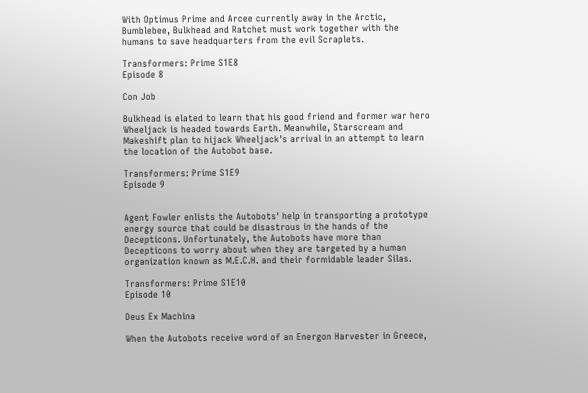With Optimus Prime and Arcee currently away in the Arctic, Bumblebee, Bulkhead and Ratchet must work together with the humans to save headquarters from the evil Scraplets.

Transformers: Prime S1E8
Episode 8

Con Job

Bulkhead is elated to learn that his good friend and former war hero Wheeljack is headed towards Earth. Meanwhile, Starscream and Makeshift plan to hijack Wheeljack's arrival in an attempt to learn the location of the Autobot base.

Transformers: Prime S1E9
Episode 9


Agent Fowler enlists the Autobots' help in transporting a prototype energy source that could be disastrous in the hands of the Decepticons. Unfortunately, the Autobots have more than Decepticons to worry about when they are targeted by a human organization known as M.E.C.H. and their formidable leader Silas.

Transformers: Prime S1E10
Episode 10

Deus Ex Machina

When the Autobots receive word of an Energon Harvester in Greece,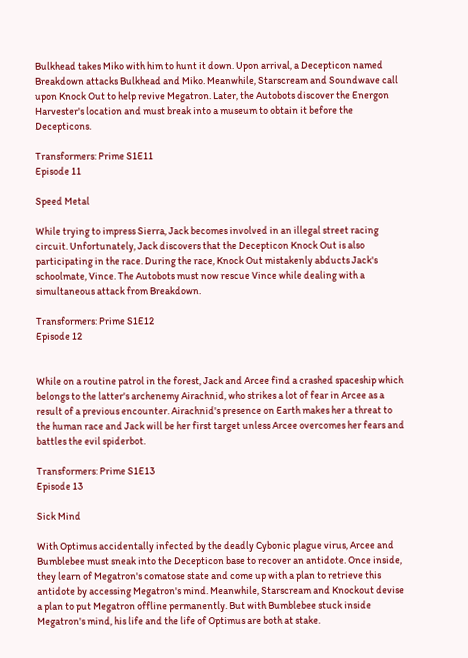Bulkhead takes Miko with him to hunt it down. Upon arrival, a Decepticon named Breakdown attacks Bulkhead and Miko. Meanwhile, Starscream and Soundwave call upon Knock Out to help revive Megatron. Later, the Autobots discover the Energon Harvester's location and must break into a museum to obtain it before the Decepticons.

Transformers: Prime S1E11
Episode 11

Speed Metal

While trying to impress Sierra, Jack becomes involved in an illegal street racing circuit. Unfortunately, Jack discovers that the Decepticon Knock Out is also participating in the race. During the race, Knock Out mistakenly abducts Jack's schoolmate, Vince. The Autobots must now rescue Vince while dealing with a simultaneous attack from Breakdown.

Transformers: Prime S1E12
Episode 12


While on a routine patrol in the forest, Jack and Arcee find a crashed spaceship which belongs to the latter's archenemy Airachnid, who strikes a lot of fear in Arcee as a result of a previous encounter. Airachnid's presence on Earth makes her a threat to the human race and Jack will be her first target unless Arcee overcomes her fears and battles the evil spiderbot.

Transformers: Prime S1E13
Episode 13

Sick Mind

With Optimus accidentally infected by the deadly Cybonic plague virus, Arcee and Bumblebee must sneak into the Decepticon base to recover an antidote. Once inside, they learn of Megatron's comatose state and come up with a plan to retrieve this antidote by accessing Megatron's mind. Meanwhile, Starscream and Knockout devise a plan to put Megatron offline permanently. But with Bumblebee stuck inside Megatron's mind, his life and the life of Optimus are both at stake.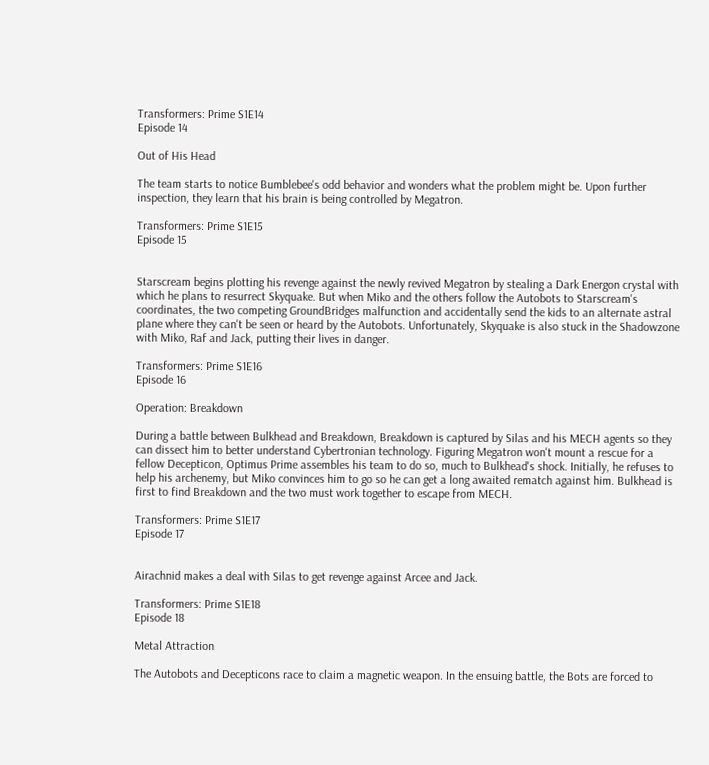Transformers: Prime S1E14
Episode 14

Out of His Head

The team starts to notice Bumblebee's odd behavior and wonders what the problem might be. Upon further inspection, they learn that his brain is being controlled by Megatron.

Transformers: Prime S1E15
Episode 15


Starscream begins plotting his revenge against the newly revived Megatron by stealing a Dark Energon crystal with which he plans to resurrect Skyquake. But when Miko and the others follow the Autobots to Starscream's coordinates, the two competing GroundBridges malfunction and accidentally send the kids to an alternate astral plane where they can't be seen or heard by the Autobots. Unfortunately, Skyquake is also stuck in the Shadowzone with Miko, Raf and Jack, putting their lives in danger.

Transformers: Prime S1E16
Episode 16

Operation: Breakdown

During a battle between Bulkhead and Breakdown, Breakdown is captured by Silas and his MECH agents so they can dissect him to better understand Cybertronian technology. Figuring Megatron won't mount a rescue for a fellow Decepticon, Optimus Prime assembles his team to do so, much to Bulkhead's shock. Initially, he refuses to help his archenemy, but Miko convinces him to go so he can get a long awaited rematch against him. Bulkhead is first to find Breakdown and the two must work together to escape from MECH.

Transformers: Prime S1E17
Episode 17


Airachnid makes a deal with Silas to get revenge against Arcee and Jack.

Transformers: Prime S1E18
Episode 18

Metal Attraction

The Autobots and Decepticons race to claim a magnetic weapon. In the ensuing battle, the Bots are forced to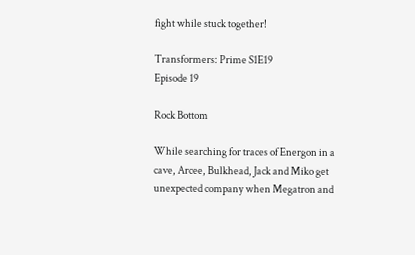fight while stuck together!

Transformers: Prime S1E19
Episode 19

Rock Bottom

While searching for traces of Energon in a cave, Arcee, Bulkhead, Jack and Miko get unexpected company when Megatron and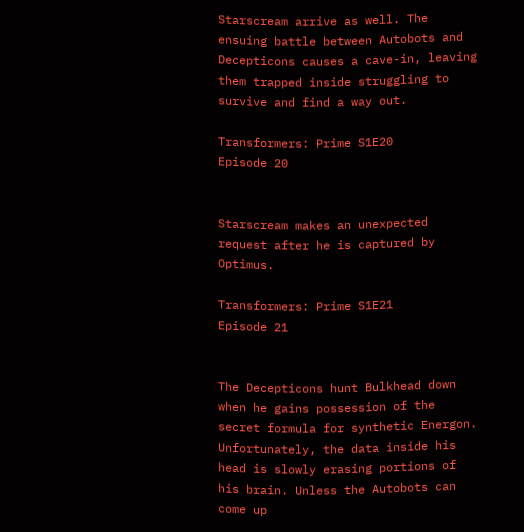Starscream arrive as well. The ensuing battle between Autobots and Decepticons causes a cave-in, leaving them trapped inside struggling to survive and find a way out.

Transformers: Prime S1E20
Episode 20


Starscream makes an unexpected request after he is captured by Optimus.

Transformers: Prime S1E21
Episode 21


The Decepticons hunt Bulkhead down when he gains possession of the secret formula for synthetic Energon. Unfortunately, the data inside his head is slowly erasing portions of his brain. Unless the Autobots can come up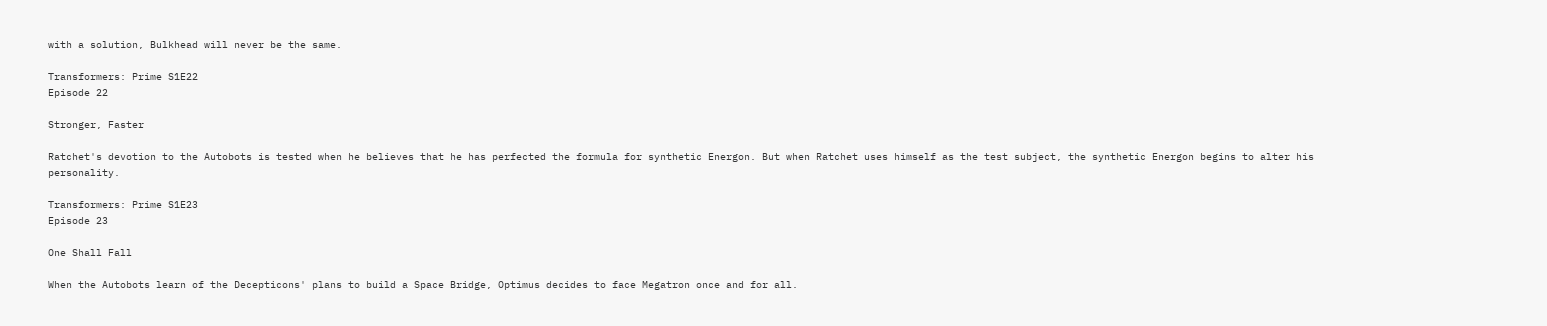with a solution, Bulkhead will never be the same.

Transformers: Prime S1E22
Episode 22

Stronger, Faster

Ratchet's devotion to the Autobots is tested when he believes that he has perfected the formula for synthetic Energon. But when Ratchet uses himself as the test subject, the synthetic Energon begins to alter his personality.

Transformers: Prime S1E23
Episode 23

One Shall Fall

When the Autobots learn of the Decepticons' plans to build a Space Bridge, Optimus decides to face Megatron once and for all.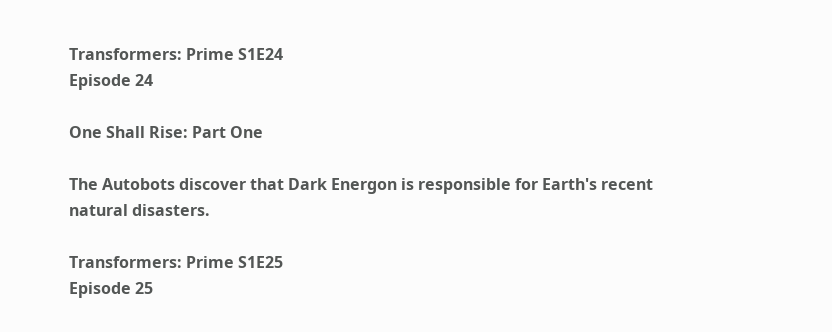Transformers: Prime S1E24
Episode 24

One Shall Rise: Part One

The Autobots discover that Dark Energon is responsible for Earth's recent natural disasters.

Transformers: Prime S1E25
Episode 25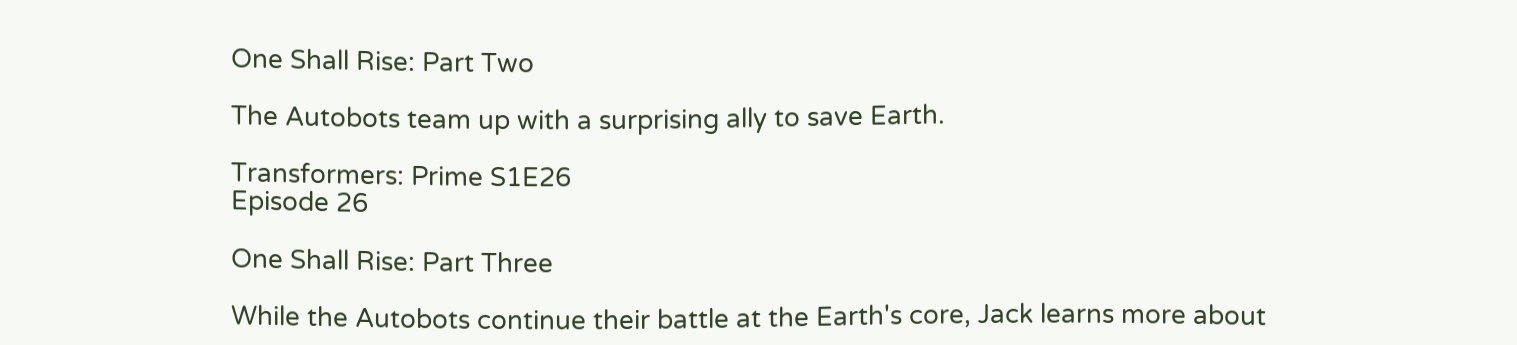One Shall Rise: Part Two

The Autobots team up with a surprising ally to save Earth.

Transformers: Prime S1E26
Episode 26

One Shall Rise: Part Three

While the Autobots continue their battle at the Earth's core, Jack learns more about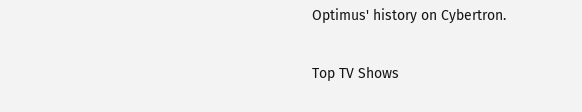Optimus' history on Cybertron.

Top TV Shows